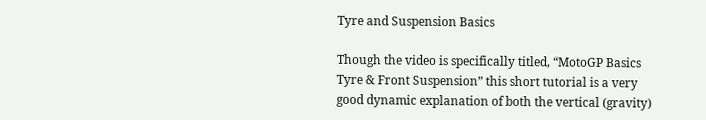Tyre and Suspension Basics

Though the video is specifically titled, “MotoGP Basics Tyre & Front Suspension” this short tutorial is a very good dynamic explanation of both the vertical (gravity)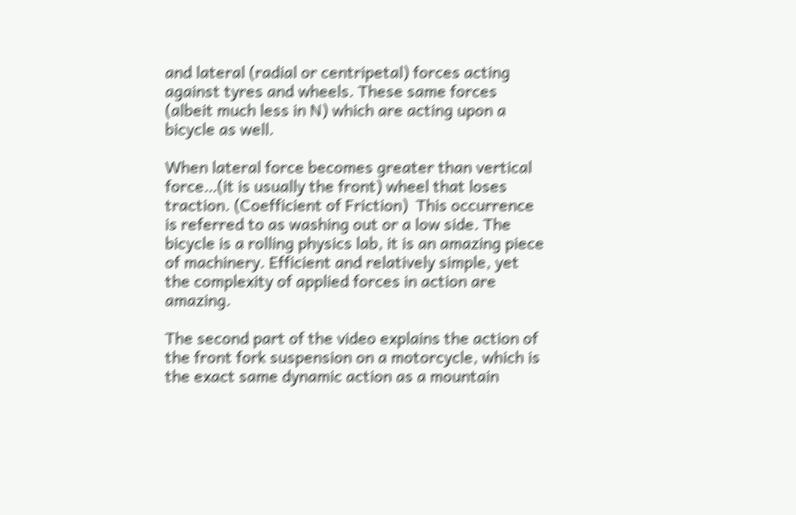and lateral (radial or centripetal) forces acting against tyres and wheels. These same forces (albeit much less in N) which are acting upon a bicycle as well.

When lateral force becomes greater than vertical force…(it is usually the front) wheel that loses traction. (Coefficient of Friction)  This occurrence is referred to as washing out or a low side. The bicycle is a rolling physics lab, it is an amazing piece of machinery. Efficient and relatively simple, yet the complexity of applied forces in action are amazing.

The second part of the video explains the action of the front fork suspension on a motorcycle, which is the exact same dynamic action as a mountain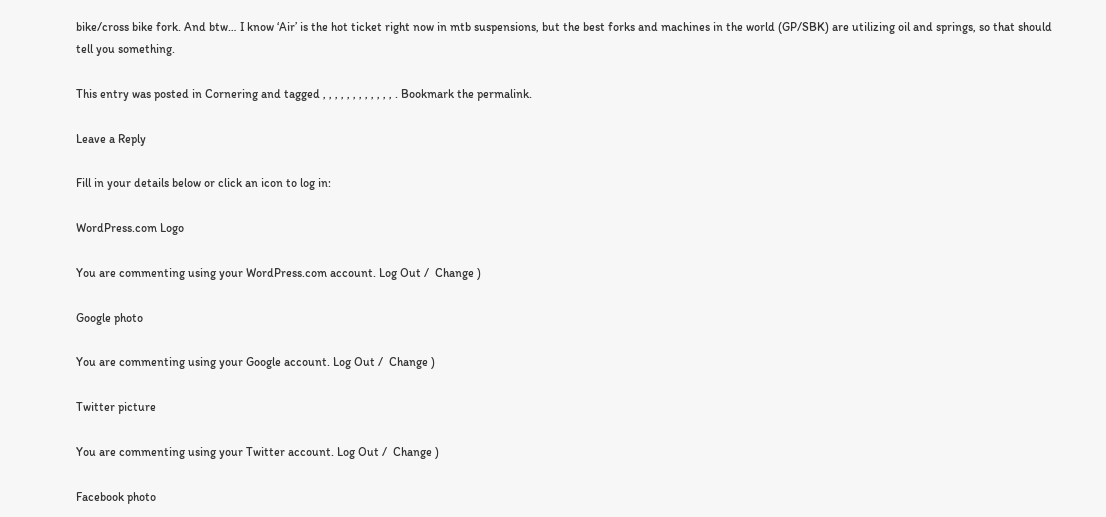bike/cross bike fork. And btw… I know ‘Air’ is the hot ticket right now in mtb suspensions, but the best forks and machines in the world (GP/SBK) are utilizing oil and springs, so that should tell you something.

This entry was posted in Cornering and tagged , , , , , , , , , , , , . Bookmark the permalink.

Leave a Reply

Fill in your details below or click an icon to log in:

WordPress.com Logo

You are commenting using your WordPress.com account. Log Out /  Change )

Google photo

You are commenting using your Google account. Log Out /  Change )

Twitter picture

You are commenting using your Twitter account. Log Out /  Change )

Facebook photo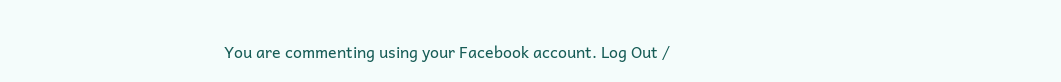You are commenting using your Facebook account. Log Out /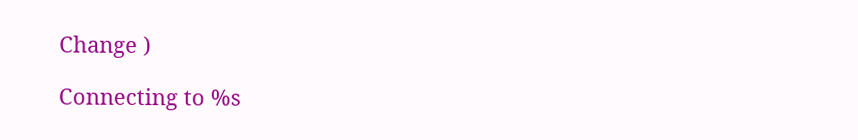Change )

Connecting to %s